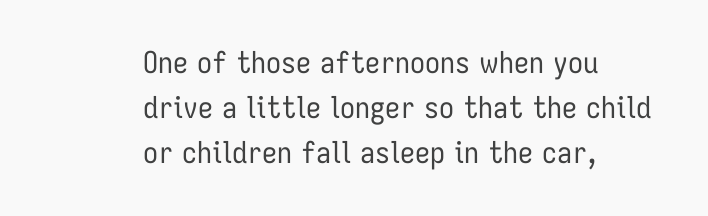One of those afternoons when you drive a little longer so that the child or children fall asleep in the car,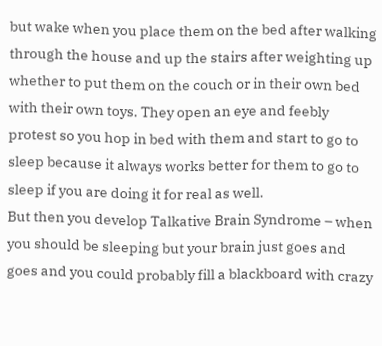but wake when you place them on the bed after walking through the house and up the stairs after weighting up whether to put them on the couch or in their own bed with their own toys. They open an eye and feebly protest so you hop in bed with them and start to go to sleep because it always works better for them to go to sleep if you are doing it for real as well.
But then you develop Talkative Brain Syndrome – when you should be sleeping but your brain just goes and goes and you could probably fill a blackboard with crazy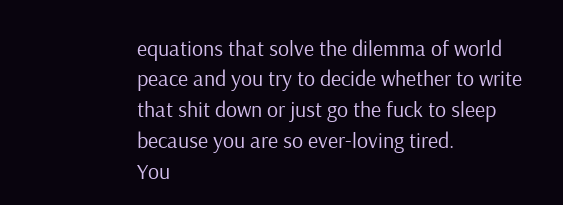equations that solve the dilemma of world peace and you try to decide whether to write that shit down or just go the fuck to sleep because you are so ever-loving tired.
You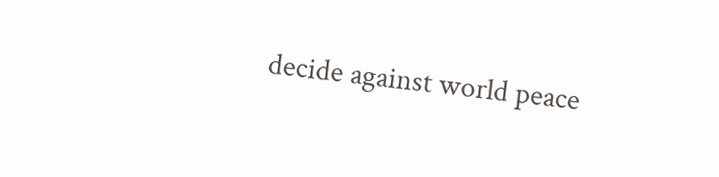decide against world peace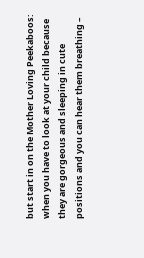but start in on the Mother Loving Peekaboos: when you have to look at your child because they are gorgeous and sleeping in cute positions and you can hear them breathing –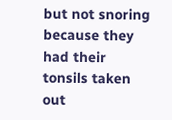but not snoring because they had their tonsils taken out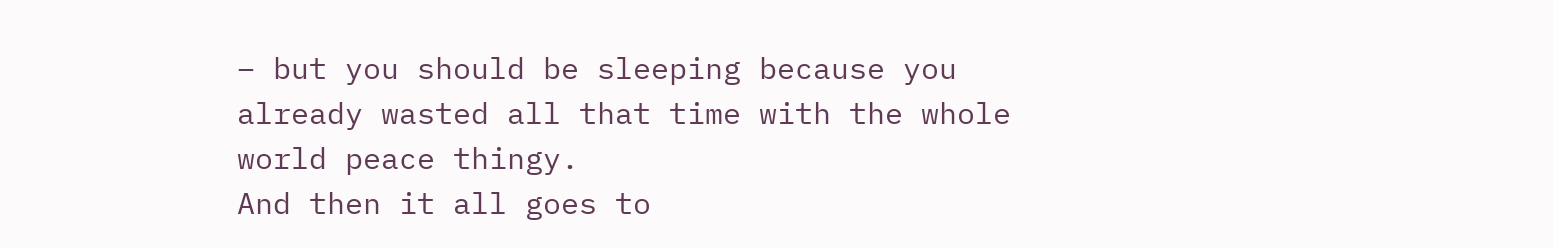– but you should be sleeping because you already wasted all that time with the whole world peace thingy.
And then it all goes to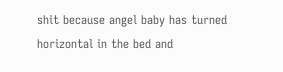shit because angel baby has turned horizontal in the bed and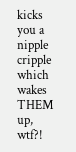kicks you a nipple cripple which wakes THEM up, wtf?!